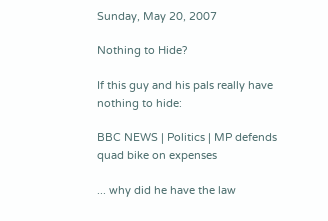Sunday, May 20, 2007

Nothing to Hide?

If this guy and his pals really have nothing to hide:

BBC NEWS | Politics | MP defends quad bike on expenses

... why did he have the law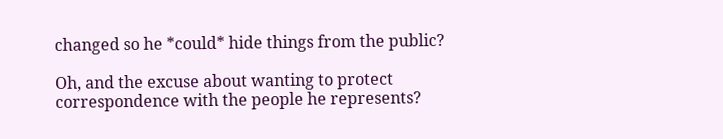changed so he *could* hide things from the public?

Oh, and the excuse about wanting to protect correspondence with the people he represents?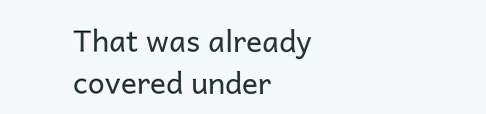That was already covered under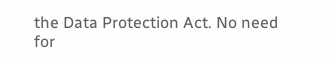the Data Protection Act. No need for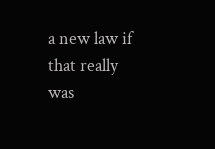a new law if that really was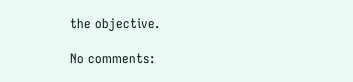the objective.

No comments: